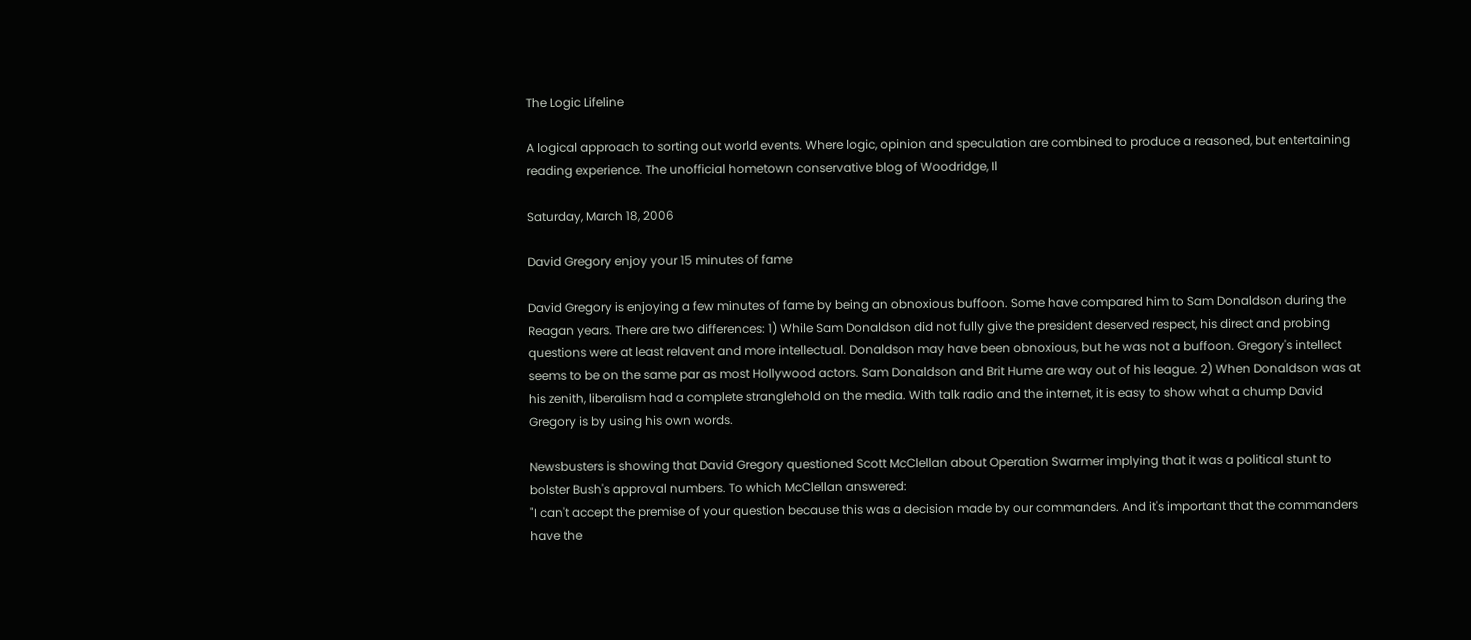The Logic Lifeline

A logical approach to sorting out world events. Where logic, opinion and speculation are combined to produce a reasoned, but entertaining reading experience. The unofficial hometown conservative blog of Woodridge, Il

Saturday, March 18, 2006

David Gregory enjoy your 15 minutes of fame

David Gregory is enjoying a few minutes of fame by being an obnoxious buffoon. Some have compared him to Sam Donaldson during the Reagan years. There are two differences: 1) While Sam Donaldson did not fully give the president deserved respect, his direct and probing questions were at least relavent and more intellectual. Donaldson may have been obnoxious, but he was not a buffoon. Gregory's intellect seems to be on the same par as most Hollywood actors. Sam Donaldson and Brit Hume are way out of his league. 2) When Donaldson was at his zenith, liberalism had a complete stranglehold on the media. With talk radio and the internet, it is easy to show what a chump David Gregory is by using his own words.

Newsbusters is showing that David Gregory questioned Scott McClellan about Operation Swarmer implying that it was a political stunt to bolster Bush's approval numbers. To which McClellan answered:
"I can't accept the premise of your question because this was a decision made by our commanders. And it's important that the commanders have the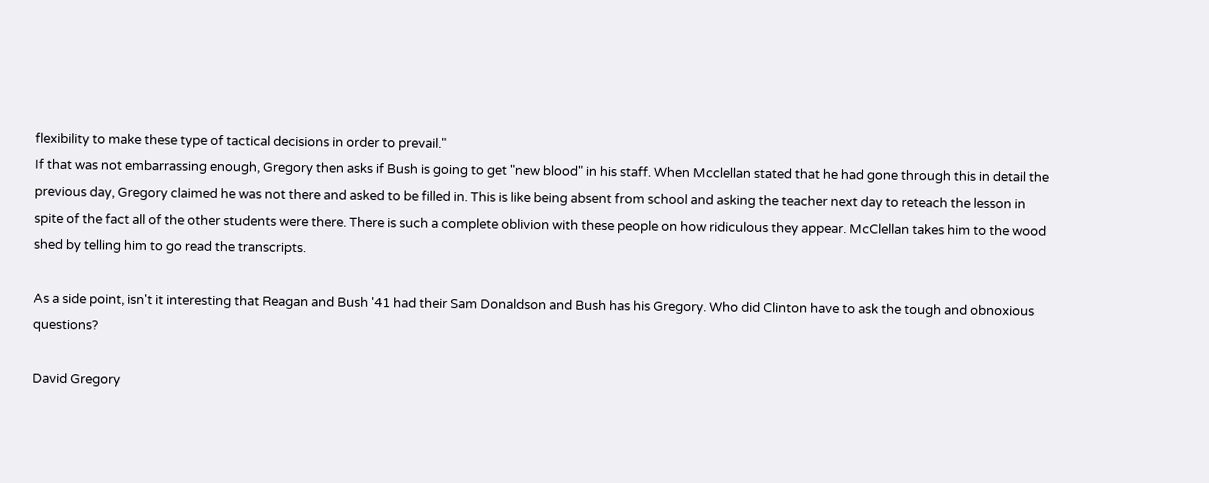flexibility to make these type of tactical decisions in order to prevail."
If that was not embarrassing enough, Gregory then asks if Bush is going to get "new blood" in his staff. When Mcclellan stated that he had gone through this in detail the previous day, Gregory claimed he was not there and asked to be filled in. This is like being absent from school and asking the teacher next day to reteach the lesson in spite of the fact all of the other students were there. There is such a complete oblivion with these people on how ridiculous they appear. McClellan takes him to the wood shed by telling him to go read the transcripts.

As a side point, isn't it interesting that Reagan and Bush '41 had their Sam Donaldson and Bush has his Gregory. Who did Clinton have to ask the tough and obnoxious questions?

David Gregory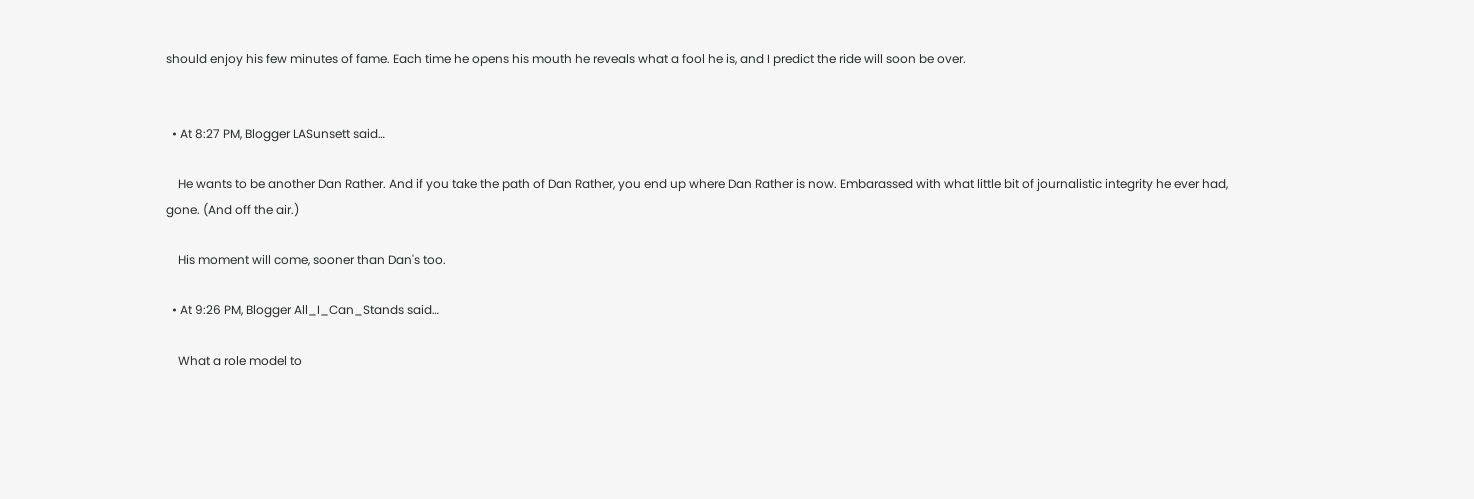should enjoy his few minutes of fame. Each time he opens his mouth he reveals what a fool he is, and I predict the ride will soon be over.


  • At 8:27 PM, Blogger LASunsett said…

    He wants to be another Dan Rather. And if you take the path of Dan Rather, you end up where Dan Rather is now. Embarassed with what little bit of journalistic integrity he ever had, gone. (And off the air.)

    His moment will come, sooner than Dan's too.

  • At 9:26 PM, Blogger All_I_Can_Stands said…

    What a role model to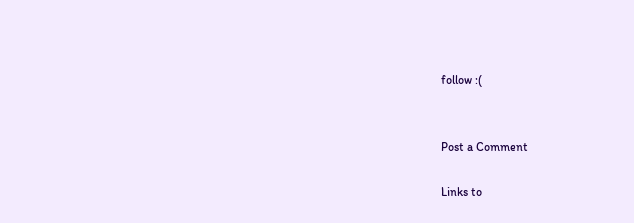follow :(


Post a Comment

Links to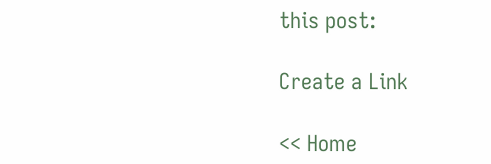this post:

Create a Link

<< Home